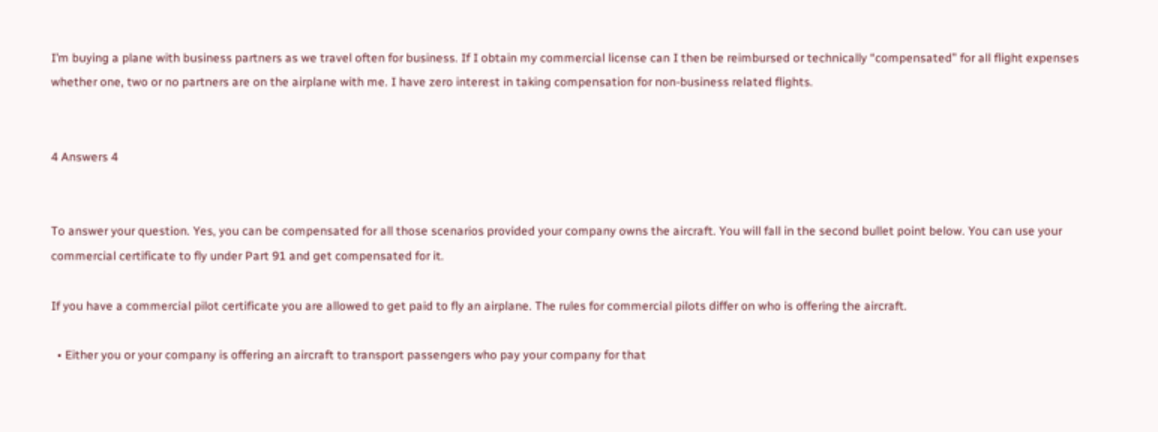I’m buying a plane with business partners as we travel often for business. If I obtain my commercial license can I then be reimbursed or technically “compensated” for all flight expenses whether one, two or no partners are on the airplane with me. I have zero interest in taking compensation for non-business related flights.


4 Answers 4


To answer your question. Yes, you can be compensated for all those scenarios provided your company owns the aircraft. You will fall in the second bullet point below. You can use your commercial certificate to fly under Part 91 and get compensated for it.

If you have a commercial pilot certificate you are allowed to get paid to fly an airplane. The rules for commercial pilots differ on who is offering the aircraft.

  • Either you or your company is offering an aircraft to transport passengers who pay your company for that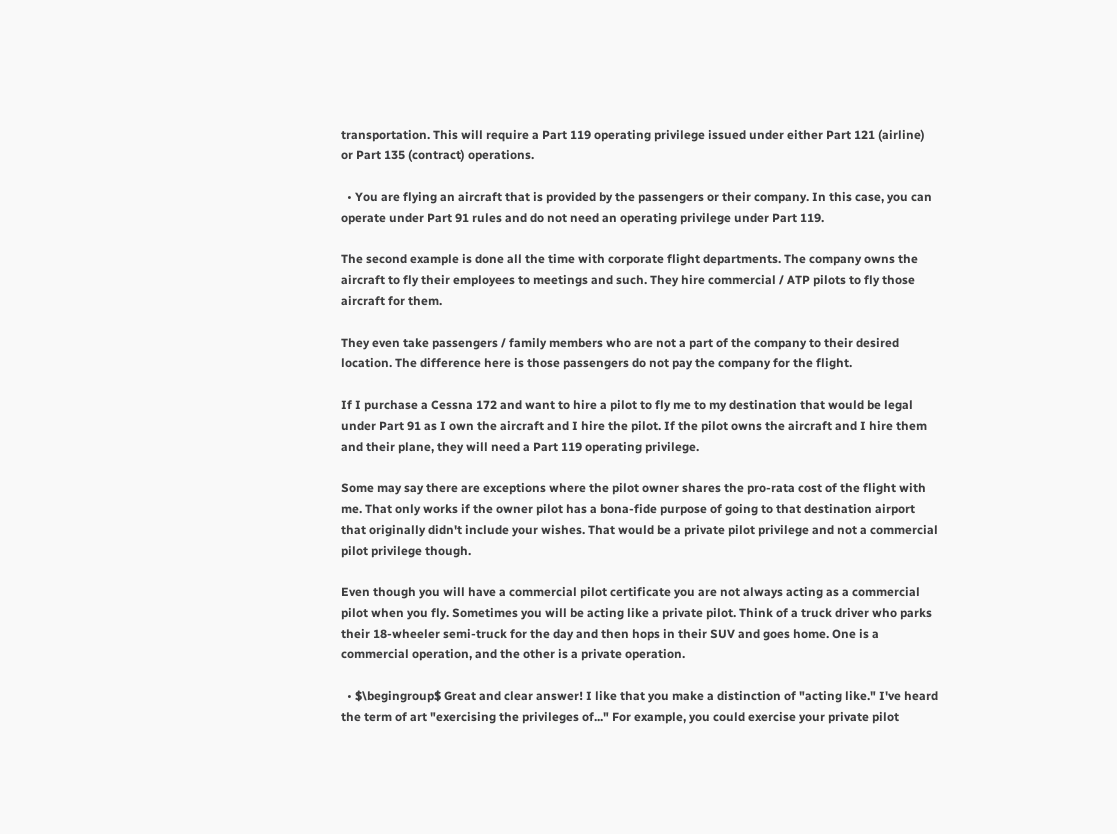transportation. This will require a Part 119 operating privilege issued under either Part 121 (airline) or Part 135 (contract) operations.

  • You are flying an aircraft that is provided by the passengers or their company. In this case, you can operate under Part 91 rules and do not need an operating privilege under Part 119.

The second example is done all the time with corporate flight departments. The company owns the aircraft to fly their employees to meetings and such. They hire commercial / ATP pilots to fly those aircraft for them.

They even take passengers / family members who are not a part of the company to their desired location. The difference here is those passengers do not pay the company for the flight.

If I purchase a Cessna 172 and want to hire a pilot to fly me to my destination that would be legal under Part 91 as I own the aircraft and I hire the pilot. If the pilot owns the aircraft and I hire them and their plane, they will need a Part 119 operating privilege.

Some may say there are exceptions where the pilot owner shares the pro-rata cost of the flight with me. That only works if the owner pilot has a bona-fide purpose of going to that destination airport that originally didn't include your wishes. That would be a private pilot privilege and not a commercial pilot privilege though.

Even though you will have a commercial pilot certificate you are not always acting as a commercial pilot when you fly. Sometimes you will be acting like a private pilot. Think of a truck driver who parks their 18-wheeler semi-truck for the day and then hops in their SUV and goes home. One is a commercial operation, and the other is a private operation.

  • $\begingroup$ Great and clear answer! I like that you make a distinction of "acting like." I've heard the term of art "exercising the privileges of..." For example, you could exercise your private pilot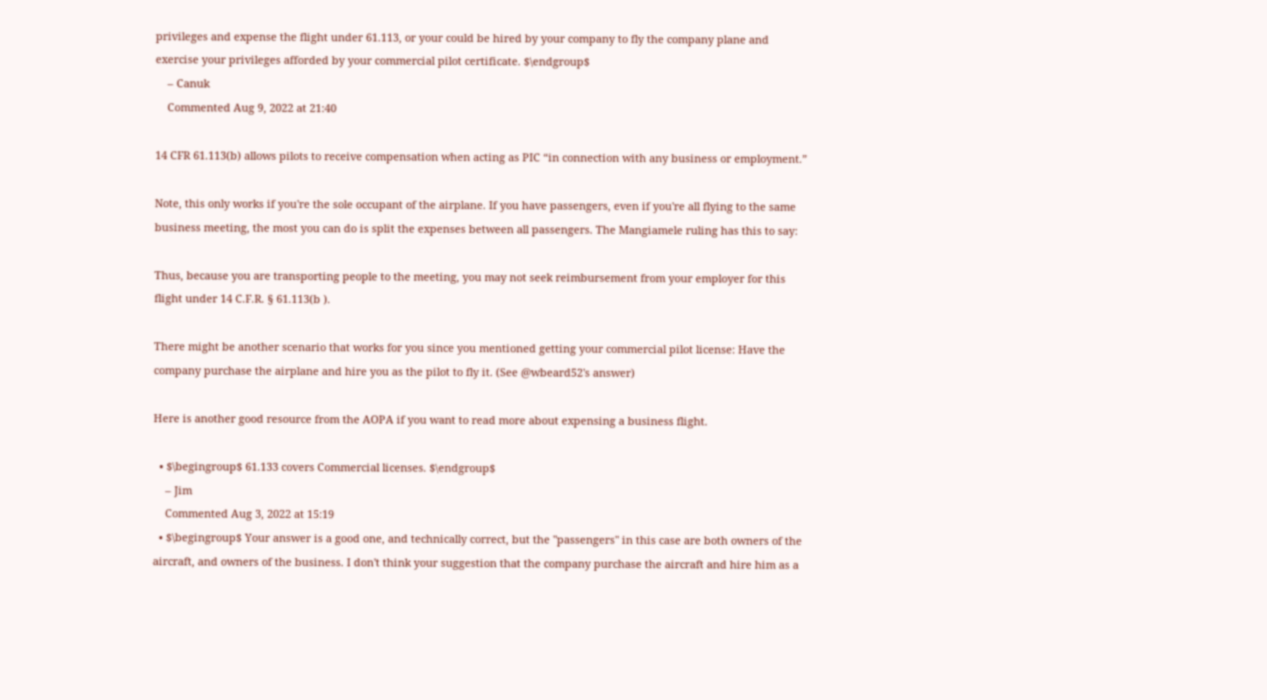privileges and expense the flight under 61.113, or your could be hired by your company to fly the company plane and exercise your privileges afforded by your commercial pilot certificate. $\endgroup$
    – Canuk
    Commented Aug 9, 2022 at 21:40

14 CFR 61.113(b) allows pilots to receive compensation when acting as PIC “in connection with any business or employment.”

Note, this only works if you're the sole occupant of the airplane. If you have passengers, even if you're all flying to the same business meeting, the most you can do is split the expenses between all passengers. The Mangiamele ruling has this to say:

Thus, because you are transporting people to the meeting, you may not seek reimbursement from your employer for this flight under 14 C.F.R. § 61.113(b ).

There might be another scenario that works for you since you mentioned getting your commercial pilot license: Have the company purchase the airplane and hire you as the pilot to fly it. (See @wbeard52's answer)

Here is another good resource from the AOPA if you want to read more about expensing a business flight.

  • $\begingroup$ 61.133 covers Commercial licenses. $\endgroup$
    – Jim
    Commented Aug 3, 2022 at 15:19
  • $\begingroup$ Your answer is a good one, and technically correct, but the "passengers" in this case are both owners of the aircraft, and owners of the business. I don't think your suggestion that the company purchase the aircraft and hire him as a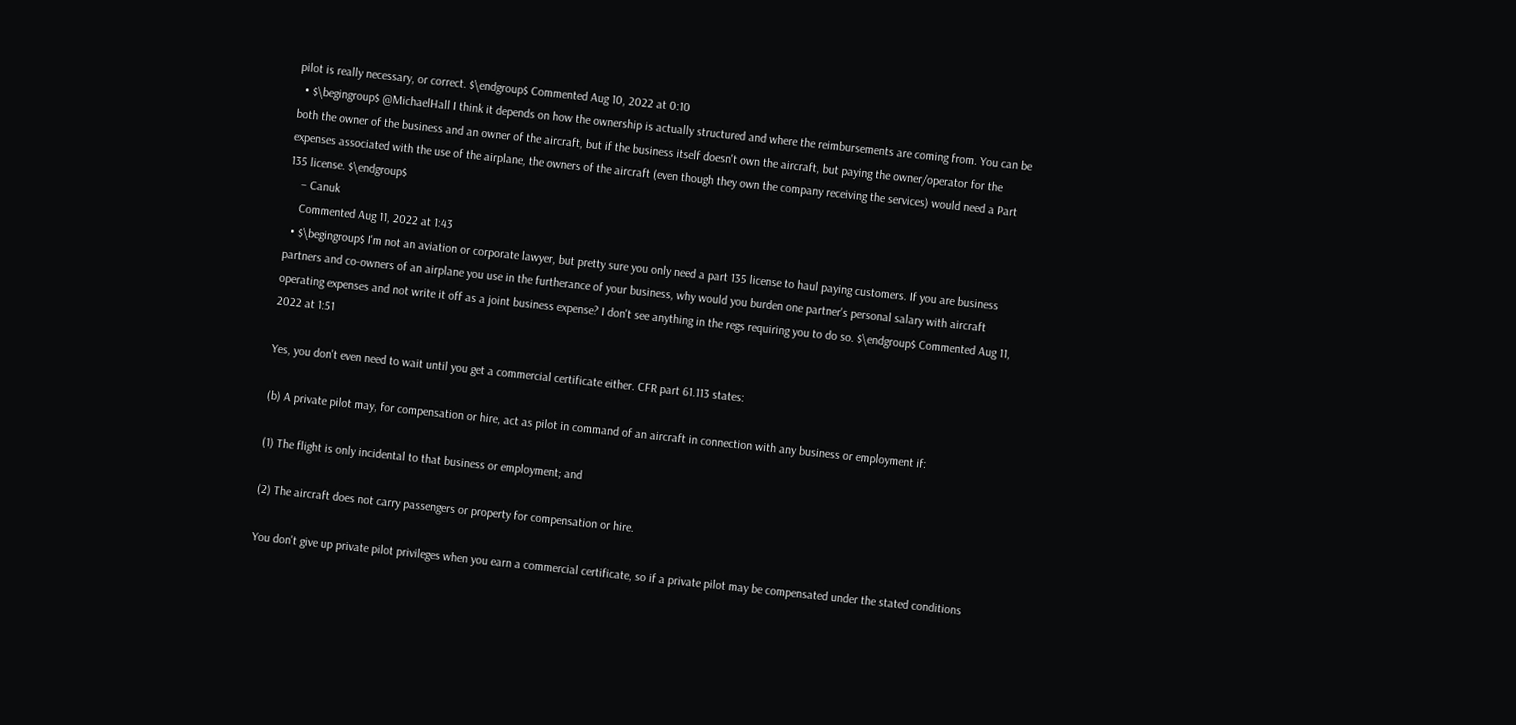pilot is really necessary, or correct. $\endgroup$ Commented Aug 10, 2022 at 0:10
  • $\begingroup$ @MichaelHall I think it depends on how the ownership is actually structured and where the reimbursements are coming from. You can be both the owner of the business and an owner of the aircraft, but if the business itself doesn't own the aircraft, but paying the owner/operator for the expenses associated with the use of the airplane, the owners of the aircraft (even though they own the company receiving the services) would need a Part 135 license. $\endgroup$
    – Canuk
    Commented Aug 11, 2022 at 1:43
  • $\begingroup$ I'm not an aviation or corporate lawyer, but pretty sure you only need a part 135 license to haul paying customers. If you are business partners and co-owners of an airplane you use in the furtherance of your business, why would you burden one partner's personal salary with aircraft operating expenses and not write it off as a joint business expense? I don't see anything in the regs requiring you to do so. $\endgroup$ Commented Aug 11, 2022 at 1:51

Yes, you don't even need to wait until you get a commercial certificate either. CFR part 61.113 states:

(b) A private pilot may, for compensation or hire, act as pilot in command of an aircraft in connection with any business or employment if:

(1) The flight is only incidental to that business or employment; and

(2) The aircraft does not carry passengers or property for compensation or hire.

You don't give up private pilot privileges when you earn a commercial certificate, so if a private pilot may be compensated under the stated conditions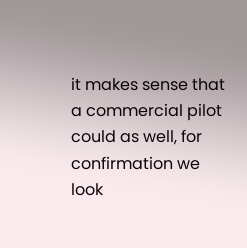it makes sense that a commercial pilot could as well, for confirmation we look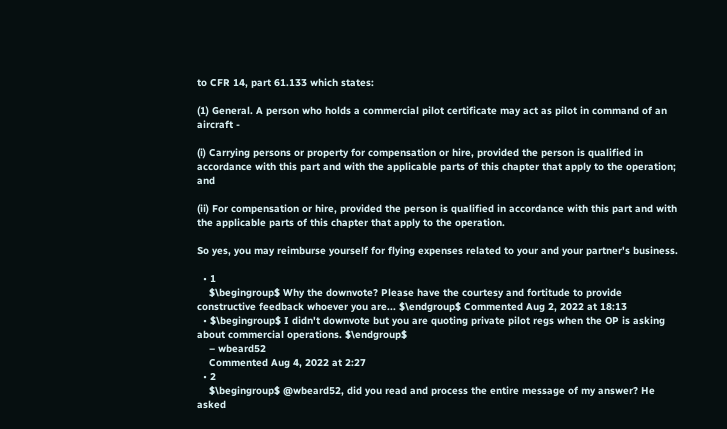to CFR 14, part 61.133 which states:

(1) General. A person who holds a commercial pilot certificate may act as pilot in command of an aircraft -

(i) Carrying persons or property for compensation or hire, provided the person is qualified in accordance with this part and with the applicable parts of this chapter that apply to the operation; and

(ii) For compensation or hire, provided the person is qualified in accordance with this part and with the applicable parts of this chapter that apply to the operation.

So yes, you may reimburse yourself for flying expenses related to your and your partner's business.

  • 1
    $\begingroup$ Why the downvote? Please have the courtesy and fortitude to provide constructive feedback whoever you are... $\endgroup$ Commented Aug 2, 2022 at 18:13
  • $\begingroup$ I didn't downvote but you are quoting private pilot regs when the OP is asking about commercial operations. $\endgroup$
    – wbeard52
    Commented Aug 4, 2022 at 2:27
  • 2
    $\begingroup$ @wbeard52, did you read and process the entire message of my answer? He asked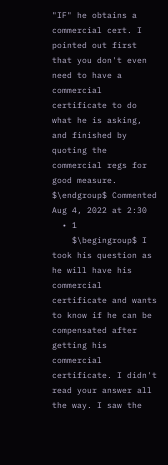"IF" he obtains a commercial cert. I pointed out first that you don't even need to have a commercial certificate to do what he is asking, and finished by quoting the commercial regs for good measure. $\endgroup$ Commented Aug 4, 2022 at 2:30
  • 1
    $\begingroup$ I took his question as he will have his commercial certificate and wants to know if he can be compensated after getting his commercial certificate. I didn't read your answer all the way. I saw the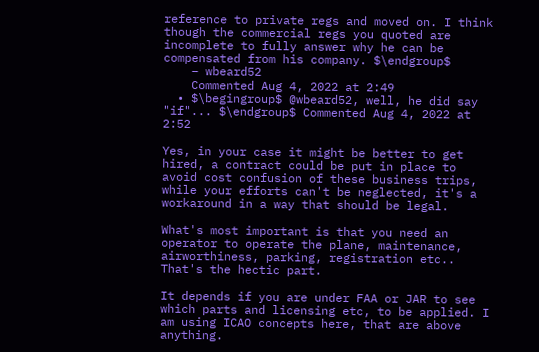reference to private regs and moved on. I think though the commercial regs you quoted are incomplete to fully answer why he can be compensated from his company. $\endgroup$
    – wbeard52
    Commented Aug 4, 2022 at 2:49
  • $\begingroup$ @wbeard52, well, he did say "if"... $\endgroup$ Commented Aug 4, 2022 at 2:52

Yes, in your case it might be better to get hired, a contract could be put in place to avoid cost confusion of these business trips, while your efforts can't be neglected, it's a workaround in a way that should be legal.

What's most important is that you need an operator to operate the plane, maintenance, airworthiness, parking, registration etc.. That's the hectic part.

It depends if you are under FAA or JAR to see which parts and licensing etc, to be applied. I am using ICAO concepts here, that are above anything.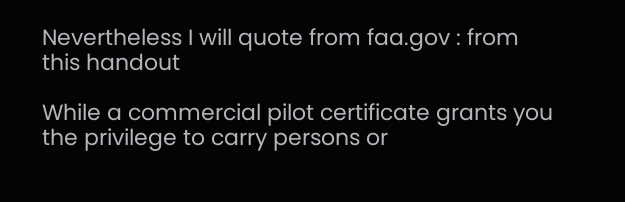Nevertheless I will quote from faa.gov : from this handout

While a commercial pilot certificate grants you the privilege to carry persons or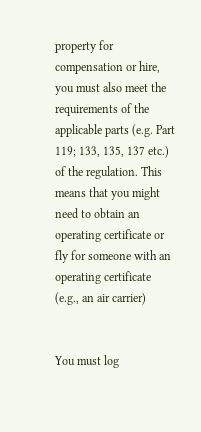property for compensation or hire, you must also meet the requirements of the applicable parts (e.g. Part 119; 133, 135, 137 etc.) of the regulation. This means that you might need to obtain an operating certificate or fly for someone with an operating certificate (e.g., an air carrier)


You must log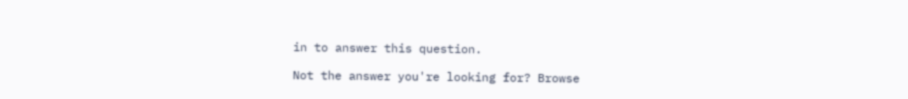in to answer this question.

Not the answer you're looking for? Browse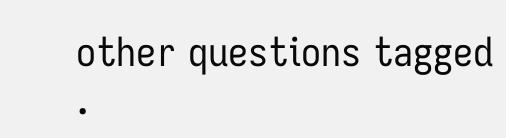other questions tagged .